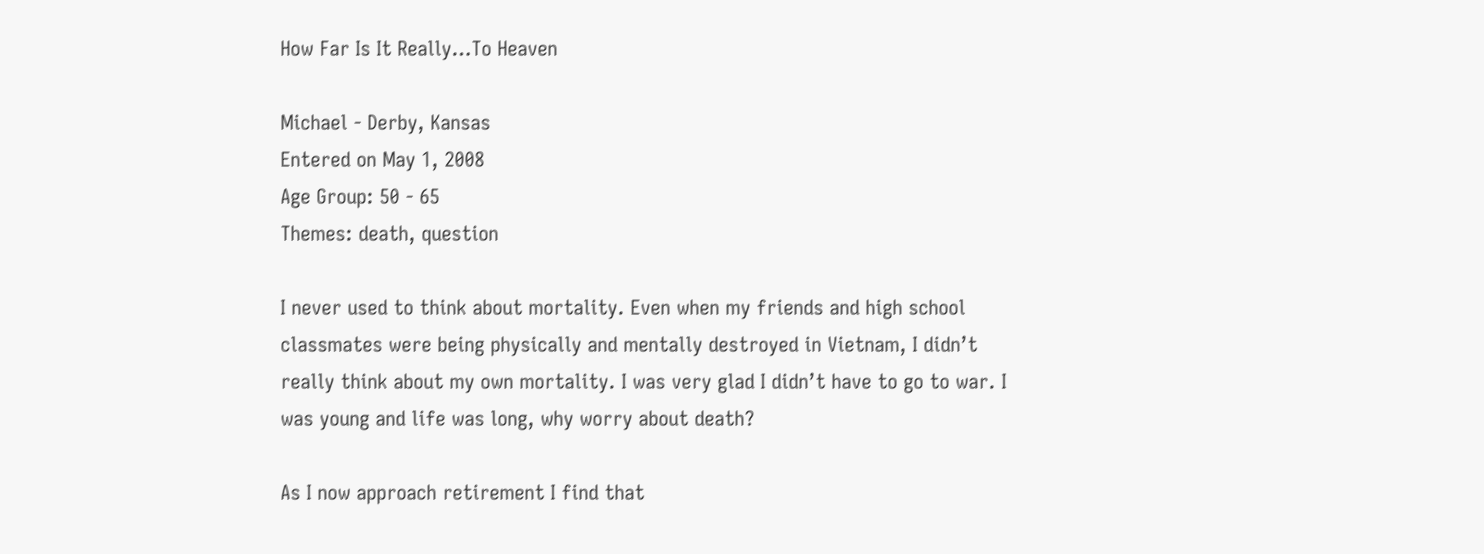How Far Is It Really…To Heaven

Michael - Derby, Kansas
Entered on May 1, 2008
Age Group: 50 - 65
Themes: death, question

I never used to think about mortality. Even when my friends and high school classmates were being physically and mentally destroyed in Vietnam, I didn’t really think about my own mortality. I was very glad I didn’t have to go to war. I was young and life was long, why worry about death?

As I now approach retirement I find that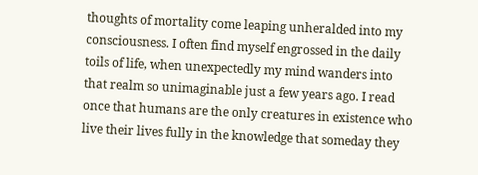thoughts of mortality come leaping unheralded into my consciousness. I often find myself engrossed in the daily toils of life, when unexpectedly my mind wanders into that realm so unimaginable just a few years ago. I read once that humans are the only creatures in existence who live their lives fully in the knowledge that someday they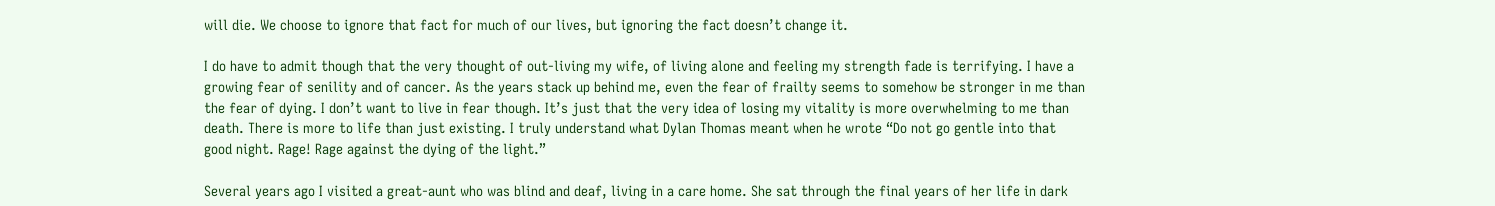will die. We choose to ignore that fact for much of our lives, but ignoring the fact doesn’t change it.

I do have to admit though that the very thought of out-living my wife, of living alone and feeling my strength fade is terrifying. I have a growing fear of senility and of cancer. As the years stack up behind me, even the fear of frailty seems to somehow be stronger in me than the fear of dying. I don’t want to live in fear though. It’s just that the very idea of losing my vitality is more overwhelming to me than death. There is more to life than just existing. I truly understand what Dylan Thomas meant when he wrote “Do not go gentle into that good night. Rage! Rage against the dying of the light.”

Several years ago I visited a great-aunt who was blind and deaf, living in a care home. She sat through the final years of her life in dark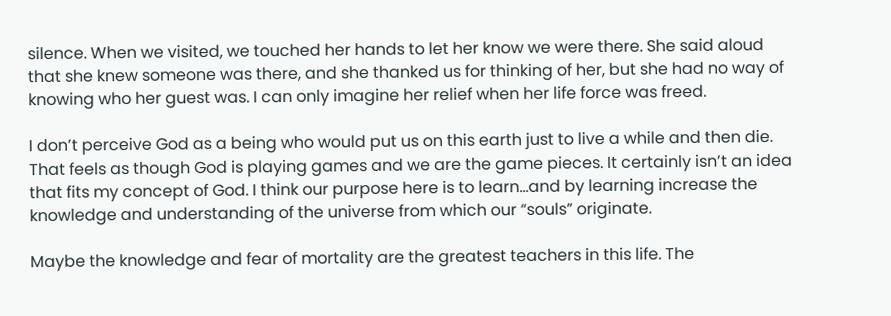silence. When we visited, we touched her hands to let her know we were there. She said aloud that she knew someone was there, and she thanked us for thinking of her, but she had no way of knowing who her guest was. I can only imagine her relief when her life force was freed.

I don’t perceive God as a being who would put us on this earth just to live a while and then die. That feels as though God is playing games and we are the game pieces. It certainly isn’t an idea that fits my concept of God. I think our purpose here is to learn…and by learning increase the knowledge and understanding of the universe from which our “souls” originate.

Maybe the knowledge and fear of mortality are the greatest teachers in this life. The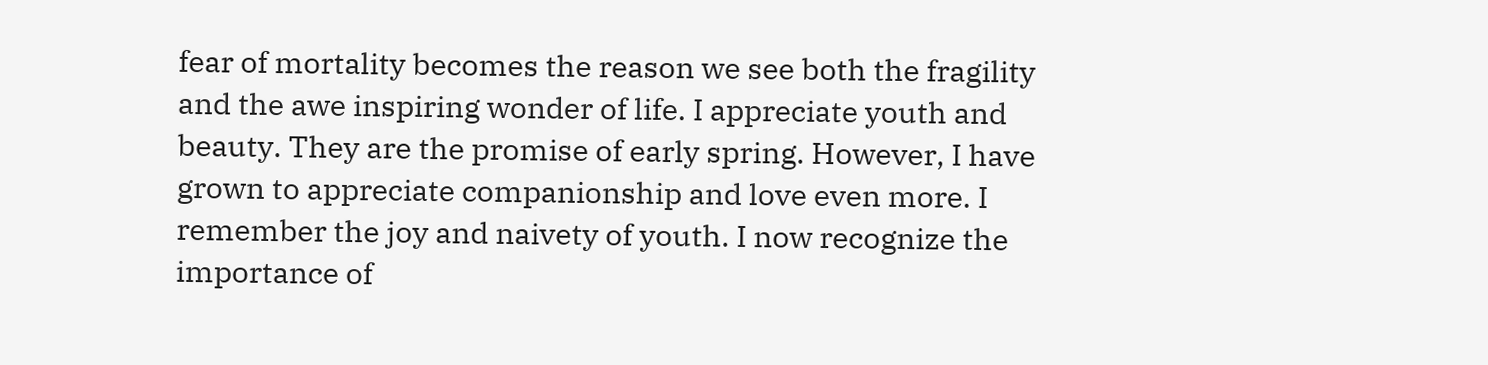fear of mortality becomes the reason we see both the fragility and the awe inspiring wonder of life. I appreciate youth and beauty. They are the promise of early spring. However, I have grown to appreciate companionship and love even more. I remember the joy and naivety of youth. I now recognize the importance of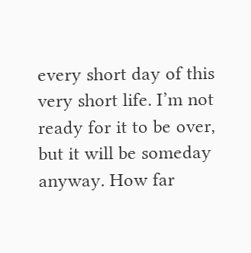every short day of this very short life. I’m not ready for it to be over, but it will be someday anyway. How far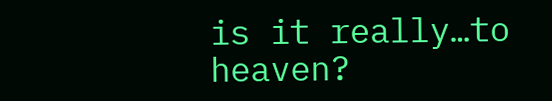is it really…to heaven?